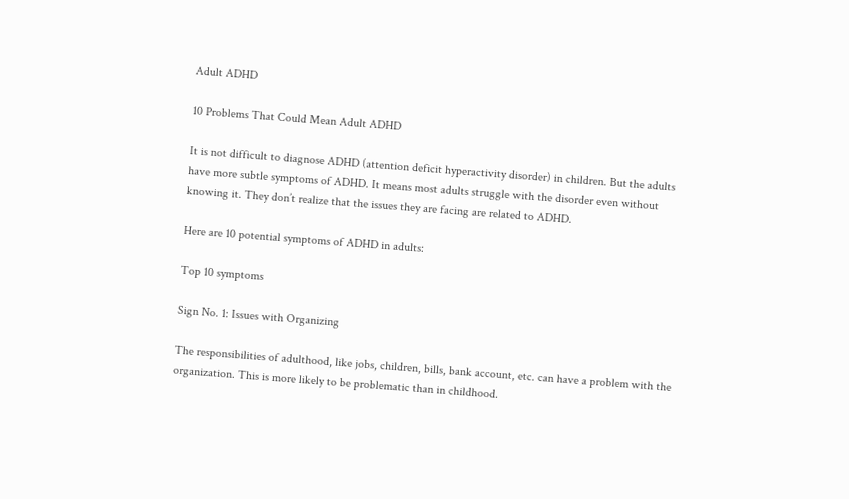Adult ADHD

10 Problems That Could Mean Adult ADHD

It is not difficult to diagnose ADHD (attention deficit hyperactivity disorder) in children. But the adults have more subtle symptoms of ADHD. It means most adults struggle with the disorder even without knowing it. They don’t realize that the issues they are facing are related to ADHD.

Here are 10 potential symptoms of ADHD in adults:

Top 10 symptoms

Sign No. 1: Issues with Organizing

The responsibilities of adulthood, like jobs, children, bills, bank account, etc. can have a problem with the organization. This is more likely to be problematic than in childhood.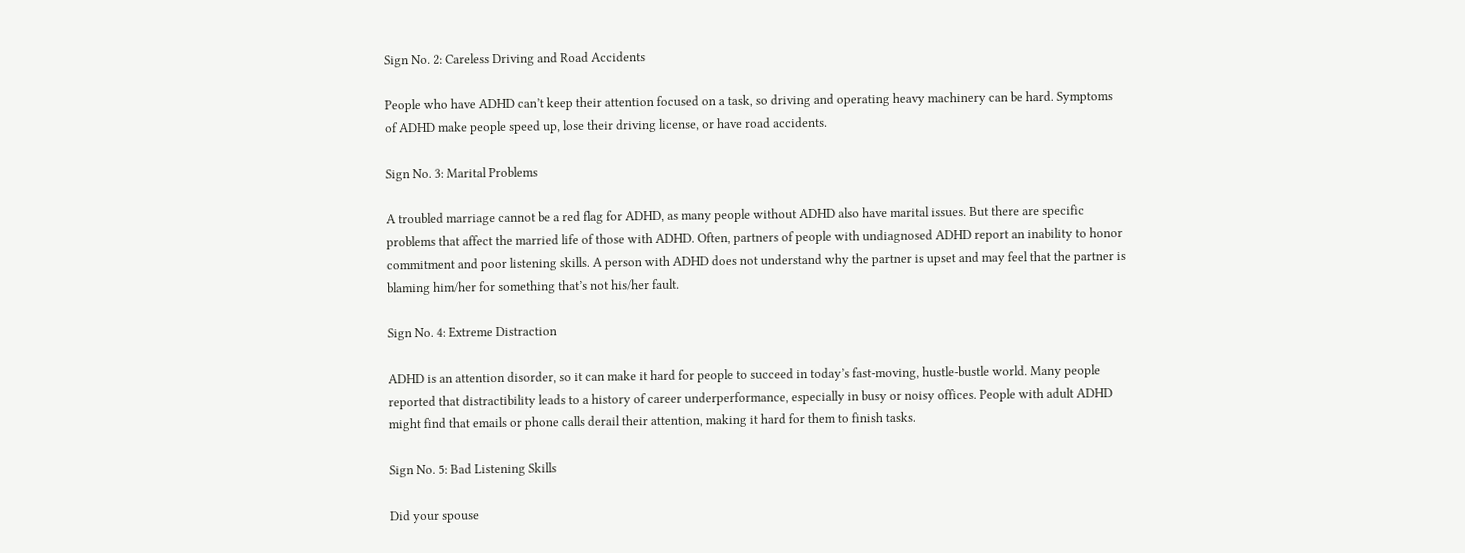Sign No. 2: Careless Driving and Road Accidents

People who have ADHD can’t keep their attention focused on a task, so driving and operating heavy machinery can be hard. Symptoms of ADHD make people speed up, lose their driving license, or have road accidents.

Sign No. 3: Marital Problems

A troubled marriage cannot be a red flag for ADHD, as many people without ADHD also have marital issues. But there are specific problems that affect the married life of those with ADHD. Often, partners of people with undiagnosed ADHD report an inability to honor commitment and poor listening skills. A person with ADHD does not understand why the partner is upset and may feel that the partner is blaming him/her for something that’s not his/her fault.

Sign No. 4: Extreme Distraction

ADHD is an attention disorder, so it can make it hard for people to succeed in today’s fast-moving, hustle-bustle world. Many people reported that distractibility leads to a history of career underperformance, especially in busy or noisy offices. People with adult ADHD might find that emails or phone calls derail their attention, making it hard for them to finish tasks.

Sign No. 5: Bad Listening Skills

Did your spouse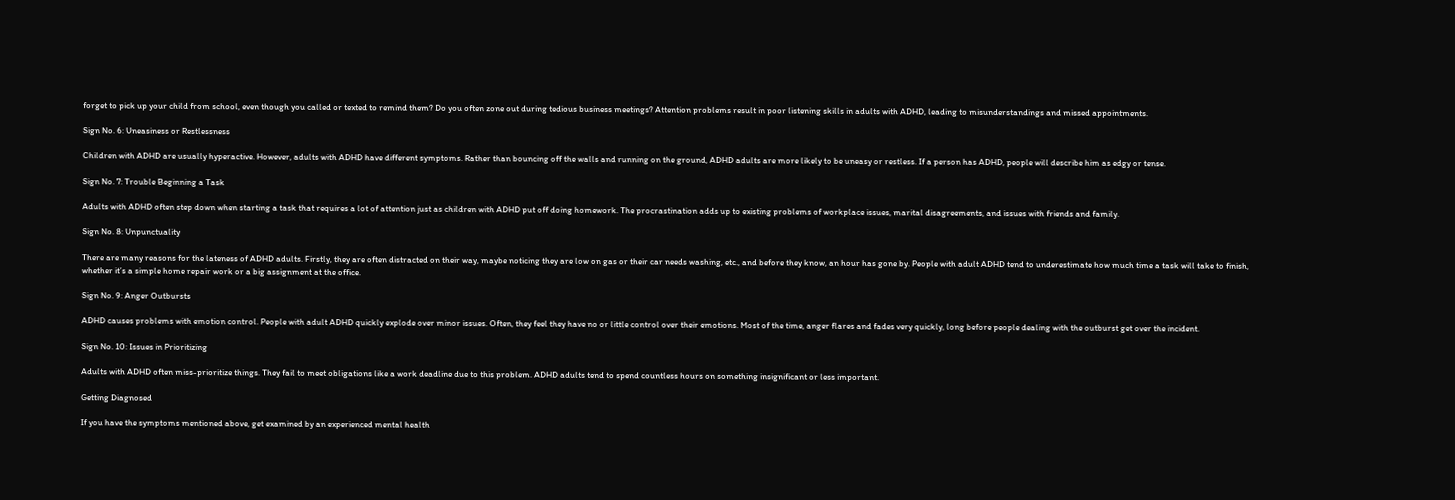forget to pick up your child from school, even though you called or texted to remind them? Do you often zone out during tedious business meetings? Attention problems result in poor listening skills in adults with ADHD, leading to misunderstandings and missed appointments.

Sign No. 6: Uneasiness or Restlessness

Children with ADHD are usually hyperactive. However, adults with ADHD have different symptoms. Rather than bouncing off the walls and running on the ground, ADHD adults are more likely to be uneasy or restless. If a person has ADHD, people will describe him as edgy or tense.

Sign No. 7: Trouble Beginning a Task

Adults with ADHD often step down when starting a task that requires a lot of attention just as children with ADHD put off doing homework. The procrastination adds up to existing problems of workplace issues, marital disagreements, and issues with friends and family.

Sign No. 8: Unpunctuality

There are many reasons for the lateness of ADHD adults. Firstly, they are often distracted on their way, maybe noticing they are low on gas or their car needs washing, etc., and before they know, an hour has gone by. People with adult ADHD tend to underestimate how much time a task will take to finish, whether it’s a simple home repair work or a big assignment at the office.

Sign No. 9: Anger Outbursts

ADHD causes problems with emotion control. People with adult ADHD quickly explode over minor issues. Often, they feel they have no or little control over their emotions. Most of the time, anger flares and fades very quickly, long before people dealing with the outburst get over the incident.

Sign No. 10: Issues in Prioritizing

Adults with ADHD often miss-prioritize things. They fail to meet obligations like a work deadline due to this problem. ADHD adults tend to spend countless hours on something insignificant or less important.

Getting Diagnosed

If you have the symptoms mentioned above, get examined by an experienced mental health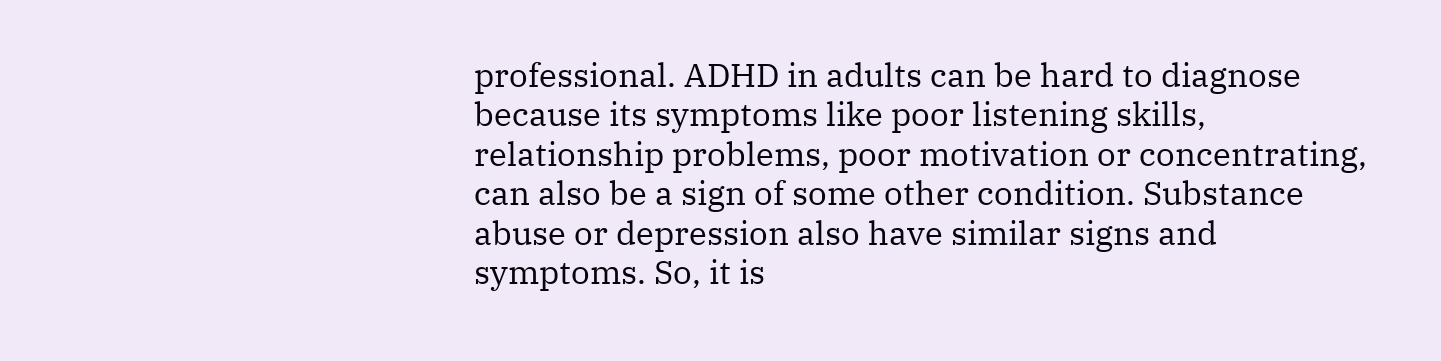professional. ADHD in adults can be hard to diagnose because its symptoms like poor listening skills, relationship problems, poor motivation or concentrating, can also be a sign of some other condition. Substance abuse or depression also have similar signs and symptoms. So, it is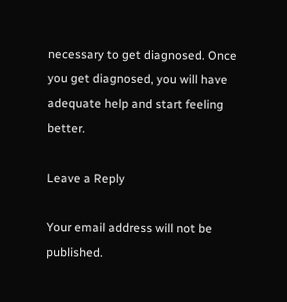necessary to get diagnosed. Once you get diagnosed, you will have adequate help and start feeling better.

Leave a Reply

Your email address will not be published.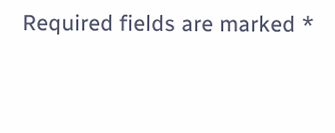Required fields are marked *